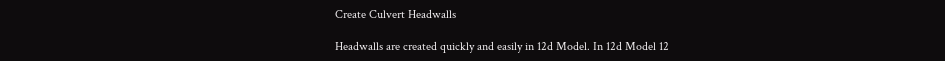Create Culvert Headwalls

Headwalls are created quickly and easily in 12d Model. In 12d Model 12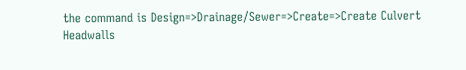the command is Design=>Drainage/Sewer=>Create=>Create Culvert Headwalls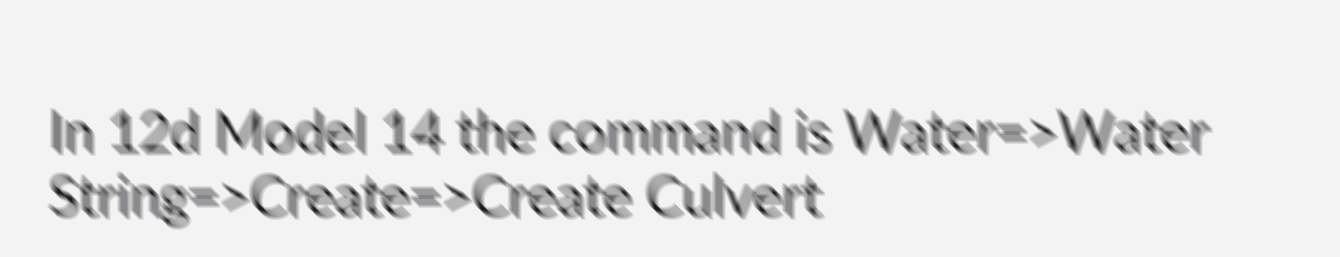In 12d Model 14 the command is Water=>Water String=>Create=>Create Culvert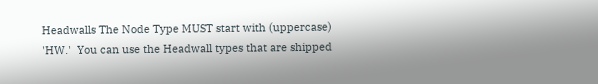Headwalls The Node Type MUST start with (uppercase) 'HW.'  You can use the Headwall types that are shipped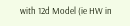with 12d Model (ie HW in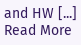and HW [...]
Read More